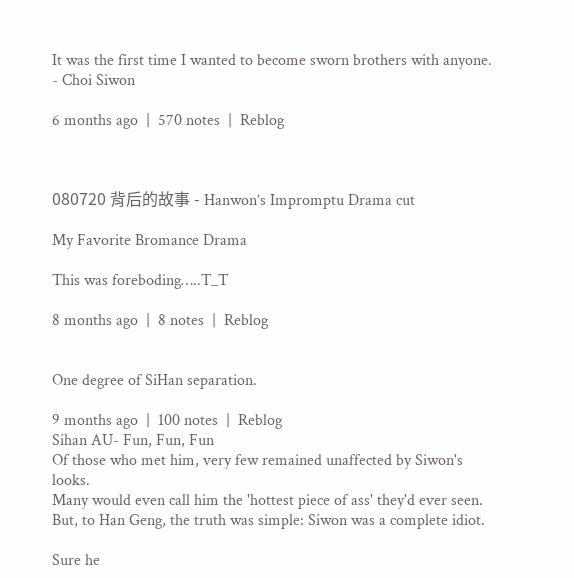It was the first time I wanted to become sworn brothers with anyone. - Choi Siwon

6 months ago  |  570 notes  |  Reblog



080720 背后的故事 - Hanwon’s Impromptu Drama cut

My Favorite Bromance Drama

This was foreboding…..T_T

8 months ago  |  8 notes  |  Reblog


One degree of SiHan separation.

9 months ago  |  100 notes  |  Reblog
Sihan AU- Fun, Fun, Fun
Of those who met him, very few remained unaffected by Siwon's looks.
Many would even call him the 'hottest piece of ass' they'd ever seen.
But, to Han Geng, the truth was simple: Siwon was a complete idiot.

Sure he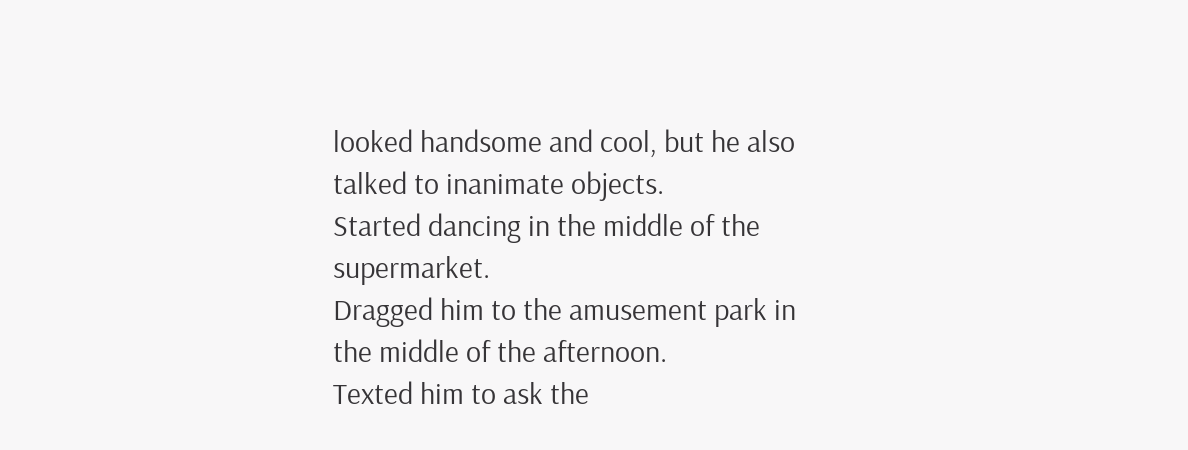looked handsome and cool, but he also talked to inanimate objects.
Started dancing in the middle of the supermarket.
Dragged him to the amusement park in the middle of the afternoon.
Texted him to ask the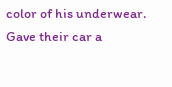color of his underwear.
Gave their car a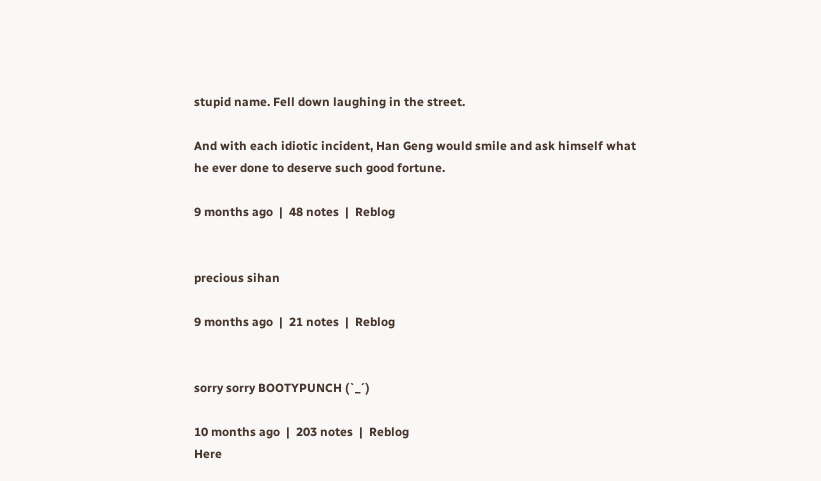stupid name. Fell down laughing in the street.

And with each idiotic incident, Han Geng would smile and ask himself what
he ever done to deserve such good fortune.

9 months ago  |  48 notes  |  Reblog


precious sihan

9 months ago  |  21 notes  |  Reblog


sorry sorry BOOTYPUNCH (`_´)

10 months ago  |  203 notes  |  Reblog
Here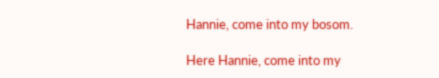Hannie, come into my bosom.

Here Hannie, come into my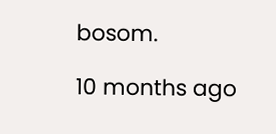bosom.

10 months ago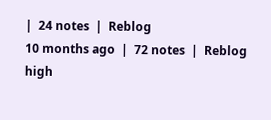|  24 notes  |  Reblog
10 months ago  |  72 notes  |  Reblog
high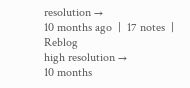resolution →
10 months ago  |  17 notes  |  Reblog
high resolution →
10 months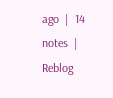ago  |  14 notes  |  Reblog